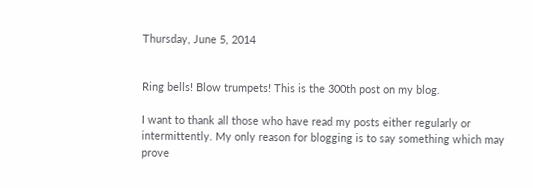Thursday, June 5, 2014


Ring bells! Blow trumpets! This is the 300th post on my blog.

I want to thank all those who have read my posts either regularly or intermittently. My only reason for blogging is to say something which may prove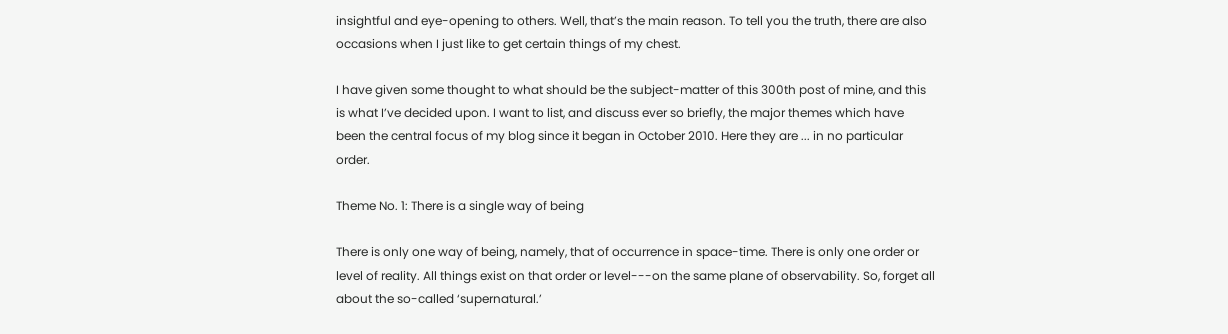insightful and eye-opening to others. Well, that’s the main reason. To tell you the truth, there are also occasions when I just like to get certain things of my chest.

I have given some thought to what should be the subject-matter of this 300th post of mine, and this is what I’ve decided upon. I want to list, and discuss ever so briefly, the major themes which have been the central focus of my blog since it began in October 2010. Here they are ... in no particular order.

Theme No. 1: There is a single way of being

There is only one way of being, namely, that of occurrence in space-time. There is only one order or level of reality. All things exist on that order or level---on the same plane of observability. So, forget all about the so-called ‘supernatural.’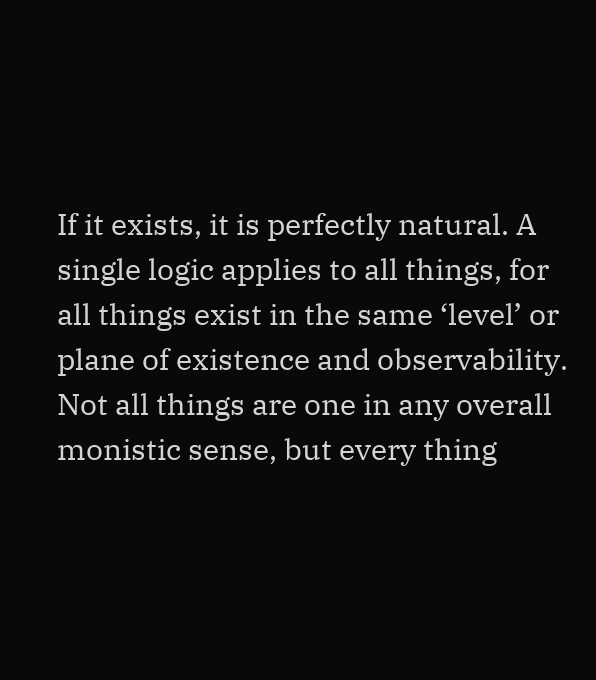If it exists, it is perfectly natural. A single logic applies to all things, for all things exist in the same ‘level’ or plane of existence and observability. Not all things are one in any overall monistic sense, but every thing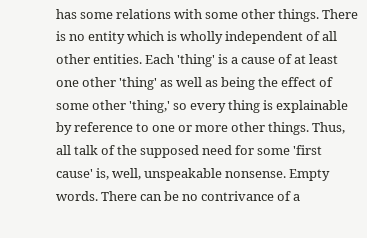has some relations with some other things. There is no entity which is wholly independent of all other entities. Each 'thing' is a cause of at least one other 'thing' as well as being the effect of some other 'thing,' so every thing is explainable by reference to one or more other things. Thus, all talk of the supposed need for some 'first cause' is, well, unspeakable nonsense. Empty words. There can be no contrivance of a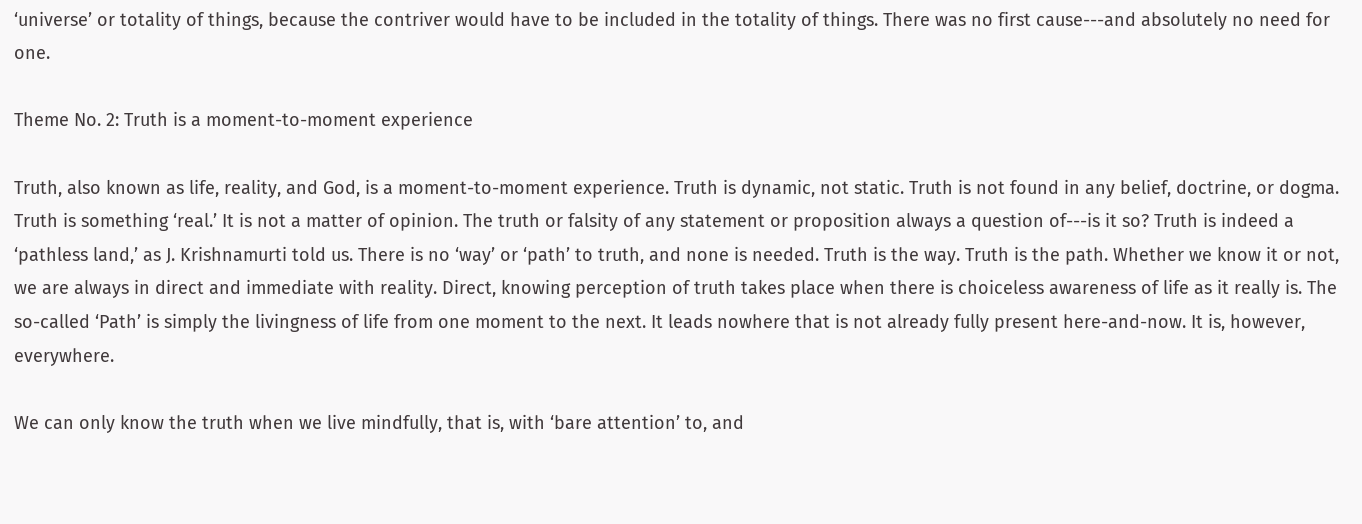‘universe’ or totality of things, because the contriver would have to be included in the totality of things. There was no first cause---and absolutely no need for one.

Theme No. 2: Truth is a moment-to-moment experience

Truth, also known as life, reality, and God, is a moment-to-moment experience. Truth is dynamic, not static. Truth is not found in any belief, doctrine, or dogma. Truth is something ‘real.’ It is not a matter of opinion. The truth or falsity of any statement or proposition always a question of---is it so? Truth is indeed a ‘pathless land,’ as J. Krishnamurti told us. There is no ‘way’ or ‘path’ to truth, and none is needed. Truth is the way. Truth is the path. Whether we know it or not, we are always in direct and immediate with reality. Direct, knowing perception of truth takes place when there is choiceless awareness of life as it really is. The so-called ‘Path’ is simply the livingness of life from one moment to the next. It leads nowhere that is not already fully present here-and-now. It is, however, everywhere.

We can only know the truth when we live mindfully, that is, with ‘bare attention’ to, and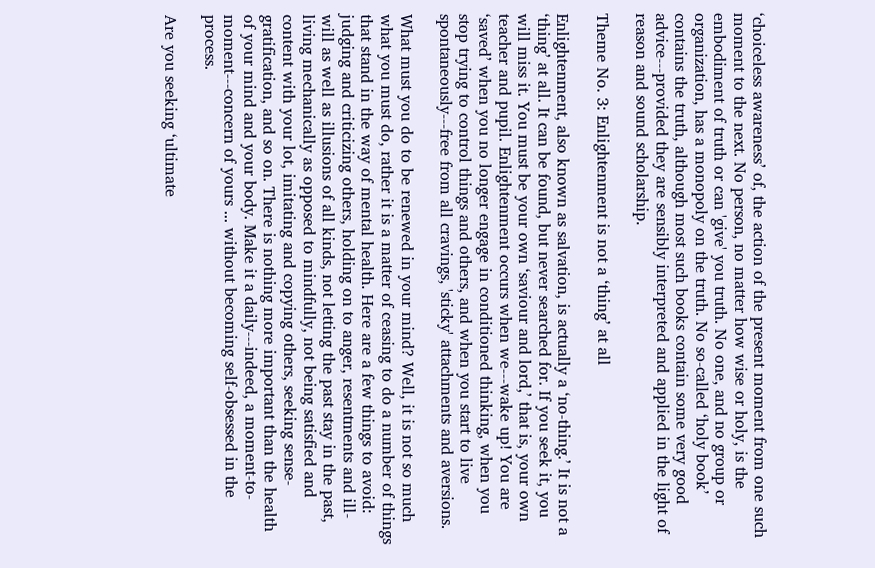‘choiceless awareness’ of, the action of the present moment from one such moment to the next. No person, no matter how wise or holy, is the embodiment of truth or can 'give' you truth. No one, and no group or organization, has a monopoly on the truth. No so-called ‘holy book’ contains the truth, although most such books contain some very good advice---provided they are sensibly interpreted and applied in the light of reason and sound scholarship.

Theme No. 3: Enlightenment is not a ‘thing’ at all

Enlightenment, also known as salvation, is actually a ‘no-thing.’ It is not a ‘thing’ at all. It can be found, but never searched for. If you seek it, you will miss it. You must be your own ‘saviour and lord,’ that is, your own teacher and pupil. Enlightenment occurs when we---wake up! You are ‘saved’ when you no longer engage in conditioned thinking, when you stop trying to control things and others, and when you start to live spontaneously---free from all cravings, 'sticky' attachments and aversions.

What must you do to be renewed in your mind? Well, it is not so much what you must do, rather it is a matter of ceasing to do a number of things that stand in the way of mental health. Here are a few things to avoid: judging and criticizing others, holding on to anger, resentments and ill-will as well as illusions of all kinds, not letting the past stay in the past, living mechanically as opposed to mindfully, not being satisfied and content with your lot, imitating and copying others, seeking sense-gratification, and so on. There is nothing more important than the health of your mind and your body. Make it a daily---indeed, a moment-to-moment---concern of yours ... without becoming self-obsessed in the process.

Are you seeking ‘ultimate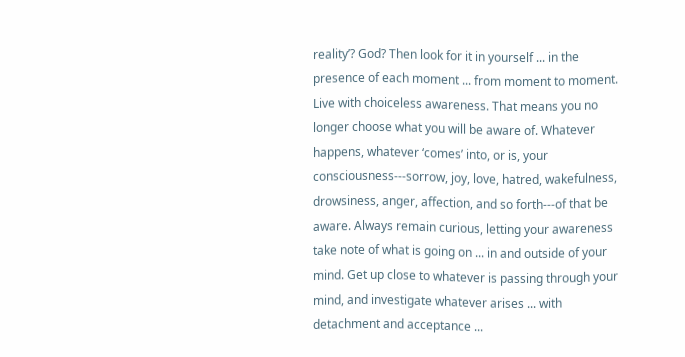reality’? God? Then look for it in yourself ... in the presence of each moment ... from moment to moment. Live with choiceless awareness. That means you no longer choose what you will be aware of. Whatever happens, whatever ‘comes’ into, or is, your consciousness---sorrow, joy, love, hatred, wakefulness, drowsiness, anger, affection, and so forth---of that be aware. Always remain curious, letting your awareness take note of what is going on ... in and outside of your mind. Get up close to whatever is passing through your mind, and investigate whatever arises ... with detachment and acceptance ...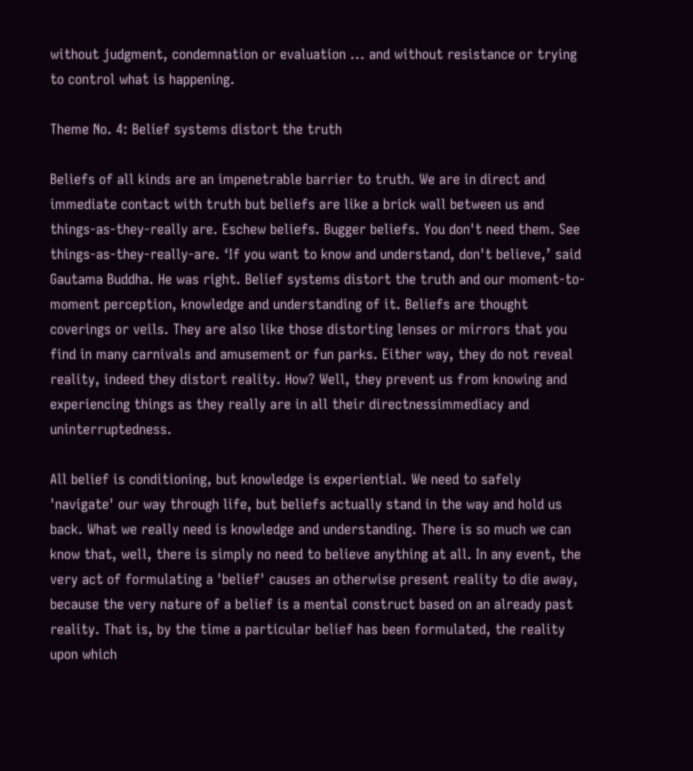without judgment, condemnation or evaluation ... and without resistance or trying to control what is happening.

Theme No. 4: Belief systems distort the truth

Beliefs of all kinds are an impenetrable barrier to truth. We are in direct and immediate contact with truth but beliefs are like a brick wall between us and things-as-they-really are. Eschew beliefs. Bugger beliefs. You don't need them. See things-as-they-really-are. ‘If you want to know and understand, don't believe,’ said Gautama Buddha. He was right. Belief systems distort the truth and our moment-to-moment perception, knowledge and understanding of it. Beliefs are thought coverings or veils. They are also like those distorting lenses or mirrors that you find in many carnivals and amusement or fun parks. Either way, they do not reveal reality, indeed they distort reality. How? Well, they prevent us from knowing and experiencing things as they really are in all their directnessimmediacy and uninterruptedness.

All belief is conditioning, but knowledge is experiential. We need to safely 'navigate' our way through life, but beliefs actually stand in the way and hold us back. What we really need is knowledge and understanding. There is so much we can know that, well, there is simply no need to believe anything at all. In any event, the very act of formulating a 'belief' causes an otherwise present reality to die away, because the very nature of a belief is a mental construct based on an already past reality. That is, by the time a particular belief has been formulated, the reality upon which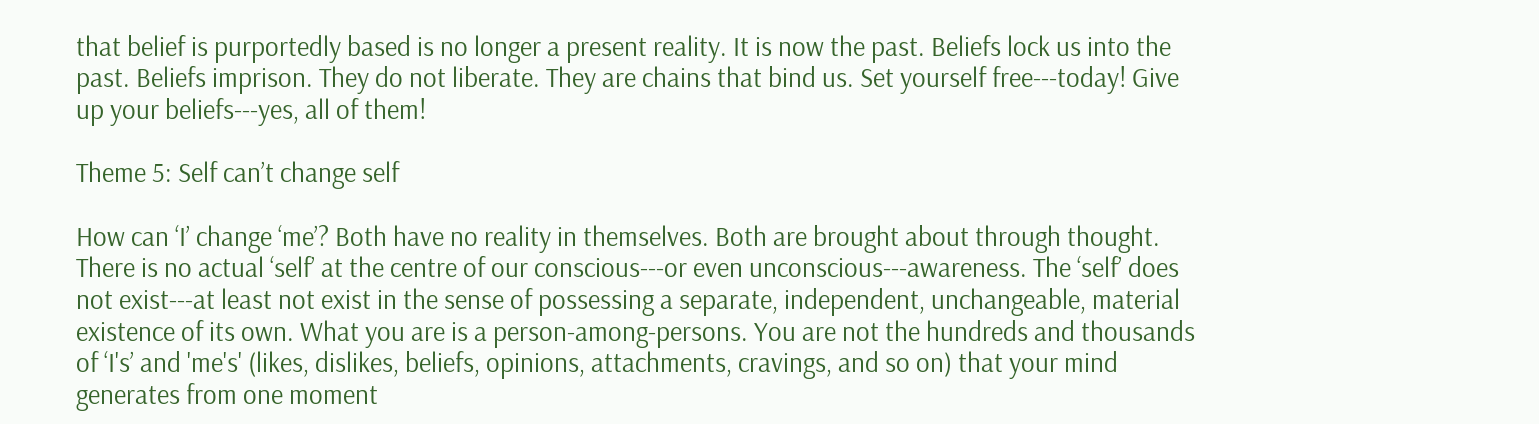that belief is purportedly based is no longer a present reality. It is now the past. Beliefs lock us into the past. Beliefs imprison. They do not liberate. They are chains that bind us. Set yourself free---today! Give up your beliefs---yes, all of them!

Theme 5: Self can’t change self

How can ‘I’ change ‘me’? Both have no reality in themselves. Both are brought about through thought. There is no actual ‘self’ at the centre of our conscious---or even unconscious---awareness. The ‘self’ does not exist---at least not exist in the sense of possessing a separate, independent, unchangeable, material existence of its own. What you are is a person-among-persons. You are not the hundreds and thousands of ‘I's’ and 'me's' (likes, dislikes, beliefs, opinions, attachments, cravings, and so on) that your mind generates from one moment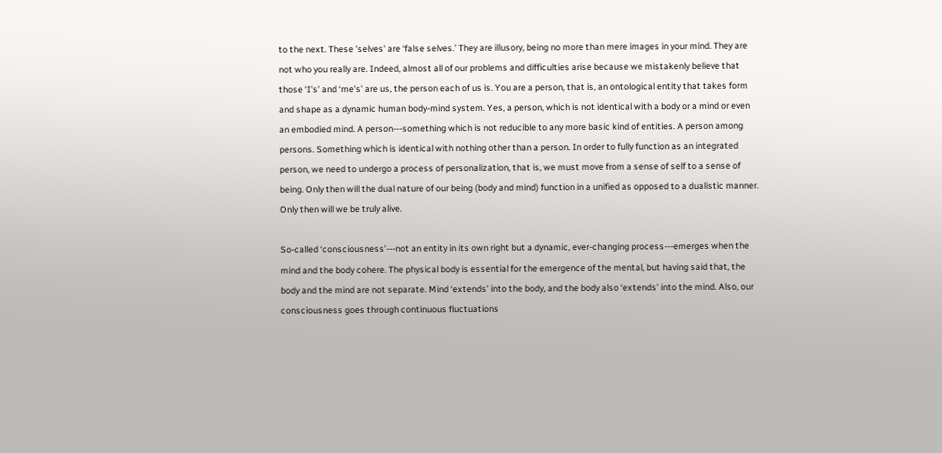to the next. These 'selves' are ‘false selves.’ They are illusory, being no more than mere images in your mind. They are not who you really are. Indeed, almost all of our problems and difficulties arise because we mistakenly believe that those ‘I's’ and ‘me's’ are us, the person each of us is. You are a person, that is, an ontological entity that takes form and shape as a dynamic human body-mind system. Yes, a person, which is not identical with a body or a mind or even an embodied mind. A person---something which is not reducible to any more basic kind of entities. A person among persons. Something which is identical with nothing other than a person. In order to fully function as an integrated person, we need to undergo a process of personalization, that is, we must move from a sense of self to a sense of being. Only then will the dual nature of our being (body and mind) function in a unified as opposed to a dualistic manner. Only then will we be truly alive.

So-called ‘consciousness’---not an entity in its own right but a dynamic, ever-changing process---emerges when the mind and the body cohere. The physical body is essential for the emergence of the mental, but having said that, the body and the mind are not separate. Mind ‘extends’ into the body, and the body also ‘extends’ into the mind. Also, our consciousness goes through continuous fluctuations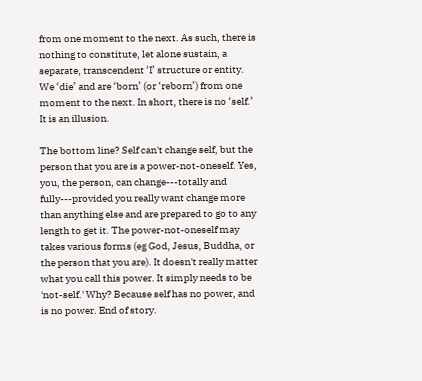from one moment to the next. As such, there is nothing to constitute, let alone sustain, a separate, transcendent ‘I’ structure or entity. We ‘die’ and are ‘born’ (or ‘reborn’) from one moment to the next. In short, there is no ‘self.’ It is an illusion.

The bottom line? Self can't change self, but the person that you are is a power-not-oneself. Yes, you, the person, can change---totally and fully---provided you really want change more than anything else and are prepared to go to any length to get it. The power-not-oneself may takes various forms (eg God, Jesus, Buddha, or the person that you are). It doesn't really matter what you call this power. It simply needs to be 'not-self.' Why? Because self has no power, and is no power. End of story.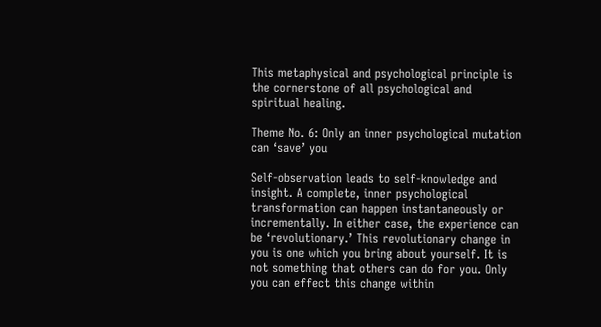This metaphysical and psychological principle is the cornerstone of all psychological and spiritual healing.

Theme No. 6: Only an inner psychological mutation can ‘save’ you

Self-observation leads to self-knowledge and insight. A complete, inner psychological transformation can happen instantaneously or incrementally. In either case, the experience can be ‘revolutionary.’ This revolutionary change in you is one which you bring about yourself. It is not something that others can do for you. Only you can effect this change within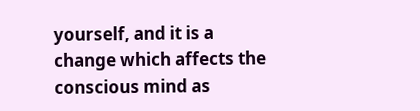yourself, and it is a change which affects the conscious mind as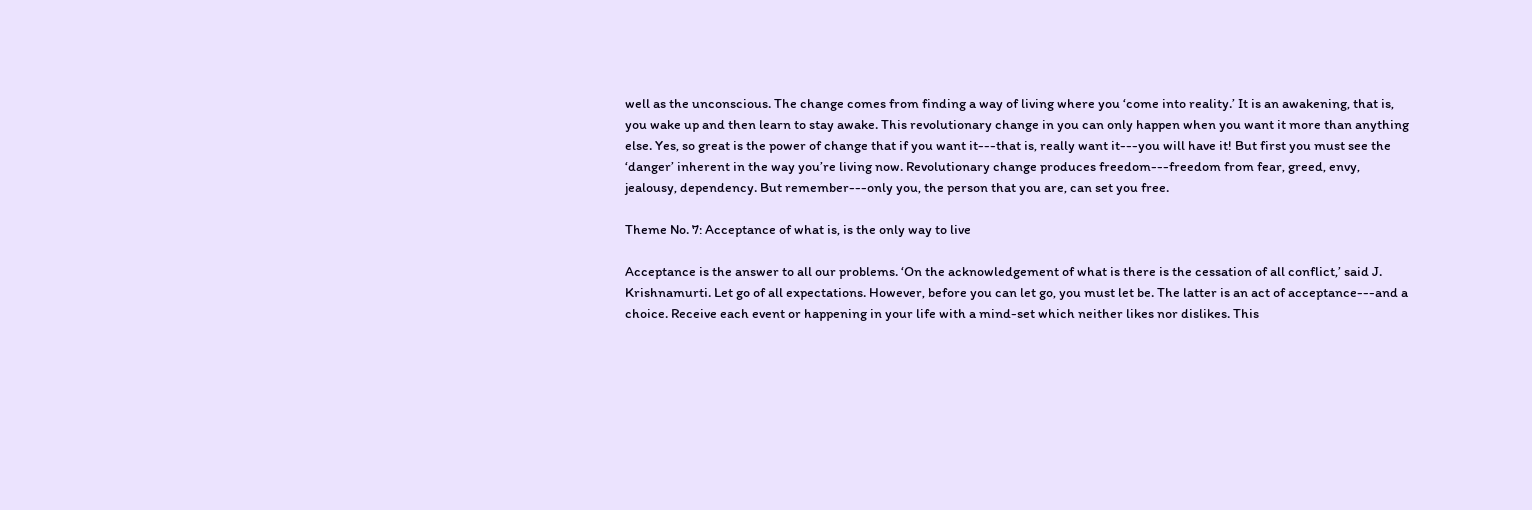well as the unconscious. The change comes from finding a way of living where you ‘come into reality.’ It is an awakening, that is, you wake up and then learn to stay awake. This revolutionary change in you can only happen when you want it more than anything else. Yes, so great is the power of change that if you want it---that is, really want it---you will have it! But first you must see the ‘danger’ inherent in the way you’re living now. Revolutionary change produces freedom---freedom from fear, greed, envy, jealousy, dependency. But remember---only you, the person that you are, can set you free.

Theme No. 7: Acceptance of what is, is the only way to live

Acceptance is the answer to all our problems. ‘On the acknowledgement of what is there is the cessation of all conflict,’ said J. Krishnamurti. Let go of all expectations. However, before you can let go, you must let be. The latter is an act of acceptance---and a choice. Receive each event or happening in your life with a mind-set which neither likes nor dislikes. This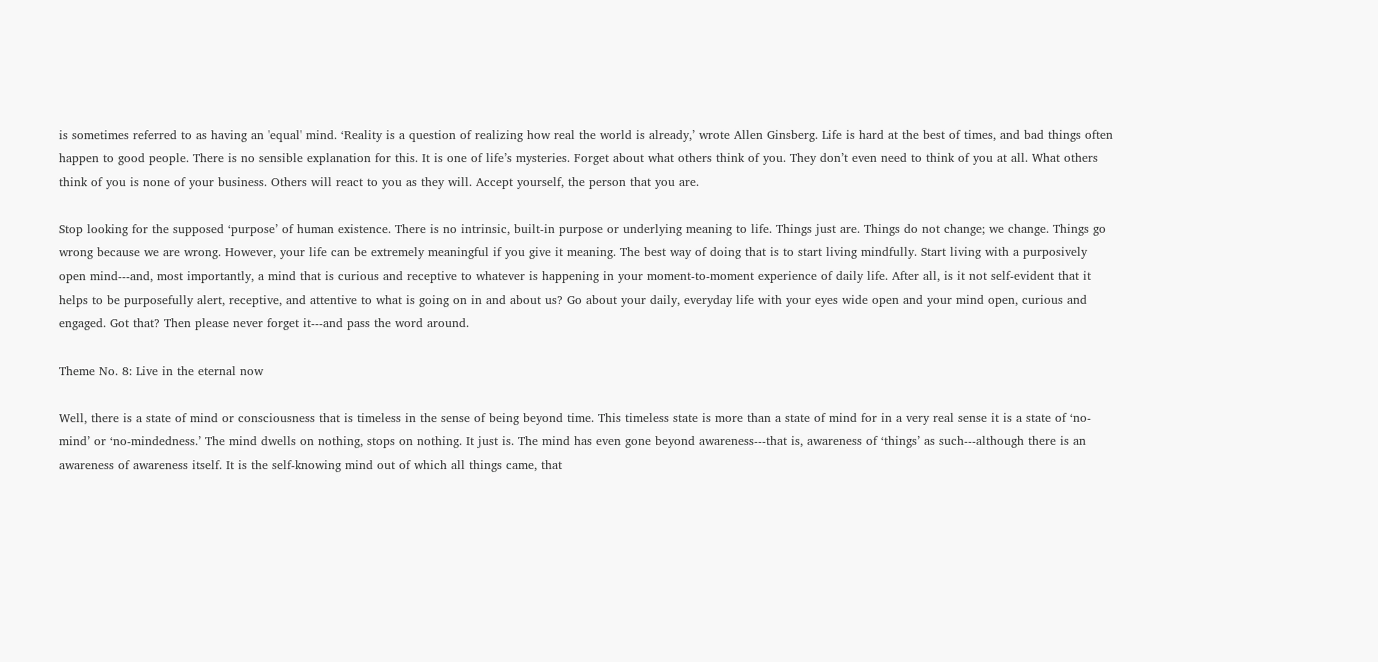is sometimes referred to as having an 'equal' mind. ‘Reality is a question of realizing how real the world is already,’ wrote Allen Ginsberg. Life is hard at the best of times, and bad things often happen to good people. There is no sensible explanation for this. It is one of life’s mysteries. Forget about what others think of you. They don’t even need to think of you at all. What others think of you is none of your business. Others will react to you as they will. Accept yourself, the person that you are.

Stop looking for the supposed ‘purpose’ of human existence. There is no intrinsic, built-in purpose or underlying meaning to life. Things just are. Things do not change; we change. Things go wrong because we are wrong. However, your life can be extremely meaningful if you give it meaning. The best way of doing that is to start living mindfully. Start living with a purposively open mind---and, most importantly, a mind that is curious and receptive to whatever is happening in your moment-to-moment experience of daily life. After all, is it not self-evident that it helps to be purposefully alert, receptive, and attentive to what is going on in and about us? Go about your daily, everyday life with your eyes wide open and your mind open, curious and engaged. Got that? Then please never forget it---and pass the word around.

Theme No. 8: Live in the eternal now

Well, there is a state of mind or consciousness that is timeless in the sense of being beyond time. This timeless state is more than a state of mind for in a very real sense it is a state of ‘no-mind’ or ‘no-mindedness.’ The mind dwells on nothing, stops on nothing. It just is. The mind has even gone beyond awareness---that is, awareness of ‘things’ as such---although there is an awareness of awareness itself. It is the self-knowing mind out of which all things came, that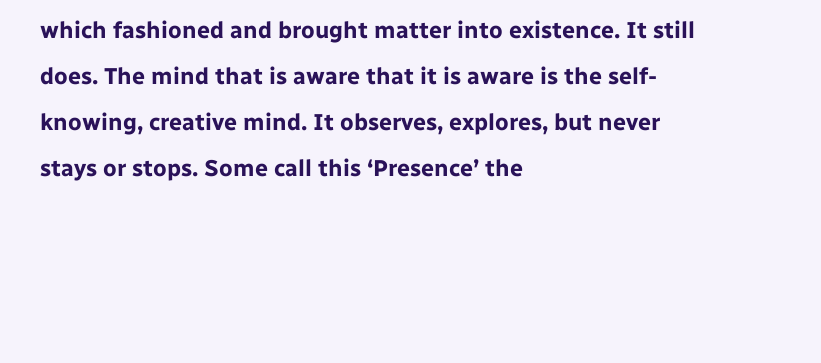which fashioned and brought matter into existence. It still does. The mind that is aware that it is aware is the self-knowing, creative mind. It observes, explores, but never stays or stops. Some call this ‘Presence’ the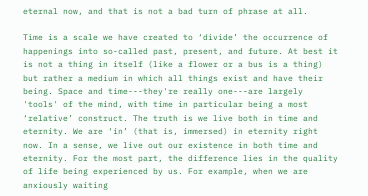eternal now, and that is not a bad turn of phrase at all.

Time is a scale we have created to ‘divide’ the occurrence of happenings into so-called past, present, and future. At best it is not a thing in itself (like a flower or a bus is a thing) but rather a medium in which all things exist and have their being. Space and time---they're really one---are largely 'tools' of the mind, with time in particular being a most ‘relative’ construct. The truth is we live both in time and eternity. We are ‘in’ (that is, immersed) in eternity right now. In a sense, we live out our existence in both time and eternity. For the most part, the difference lies in the quality of life being experienced by us. For example, when we are anxiously waiting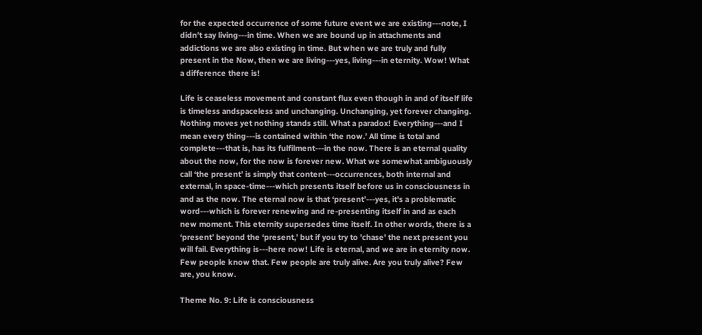for the expected occurrence of some future event we are existing---note, I didn’t say living---in time. When we are bound up in attachments and addictions we are also existing in time. But when we are truly and fully present in the Now, then we are living---yes, living---in eternity. Wow! What a difference there is!

Life is ceaseless movement and constant flux even though in and of itself life is timeless andspaceless and unchanging. Unchanging, yet forever changing. Nothing moves yet nothing stands still. What a paradox! Everything---and I mean every thing---is contained within ‘the now.’ All time is total and complete---that is, has its fulfilment---in the now. There is an eternal quality about the now, for the now is forever new. What we somewhat ambiguously call ‘the present’ is simply that content---occurrences, both internal and external, in space-time---which presents itself before us in consciousness in and as the now. The eternal now is that ‘present’---yes, it's a problematic word---which is forever renewing and re-presenting itself in and as each new moment. This eternity supersedes time itself. In other words, there is a ‘present’ beyond the ‘present,’ but if you try to 'chase' the next present you will fail. Everything is---here now! Life is eternal, and we are in eternity now. Few people know that. Few people are truly alive. Are you truly alive? Few are, you know.

Theme No. 9: Life is consciousness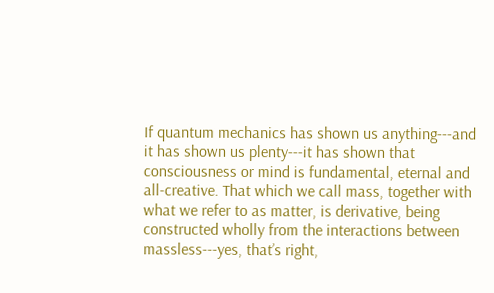If quantum mechanics has shown us anything---and it has shown us plenty---it has shown that consciousness or mind is fundamental, eternal and all-creative. That which we call mass, together with what we refer to as matter, is derivative, being constructed wholly from the interactions between massless---yes, that’s right,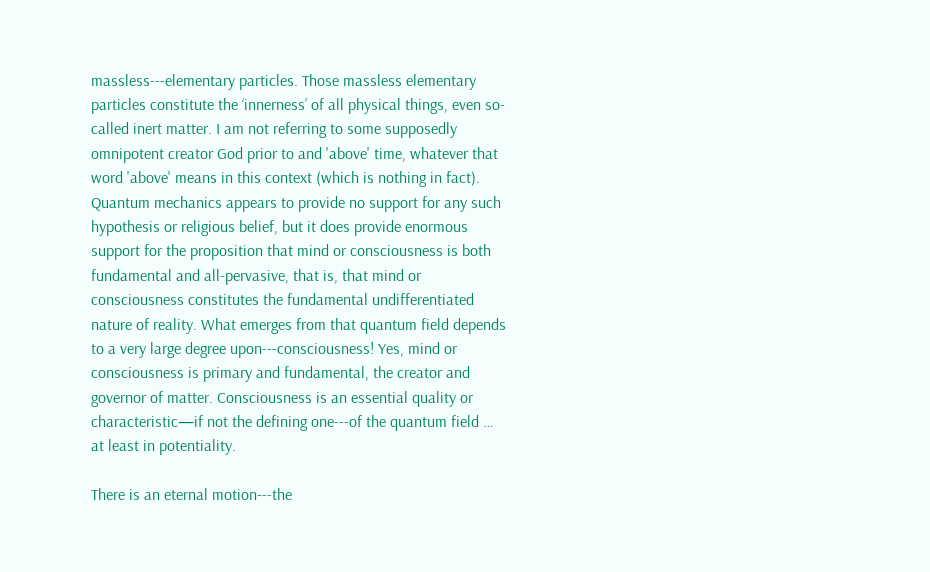massless---elementary particles. Those massless elementary particles constitute the ‘innerness’ of all physical things, even so-called inert matter. I am not referring to some supposedly omnipotent creator God prior to and 'above' time, whatever that word 'above' means in this context (which is nothing in fact). Quantum mechanics appears to provide no support for any such hypothesis or religious belief, but it does provide enormous support for the proposition that mind or consciousness is both fundamental and all-pervasive, that is, that mind or consciousness constitutes the fundamental undifferentiated nature of reality. What emerges from that quantum field depends to a very large degree upon---consciousness! Yes, mind or consciousness is primary and fundamental, the creator and governor of matter. Consciousness is an essential quality or characteristic—if not the defining one---of the quantum field … at least in potentiality.

There is an eternal motion---the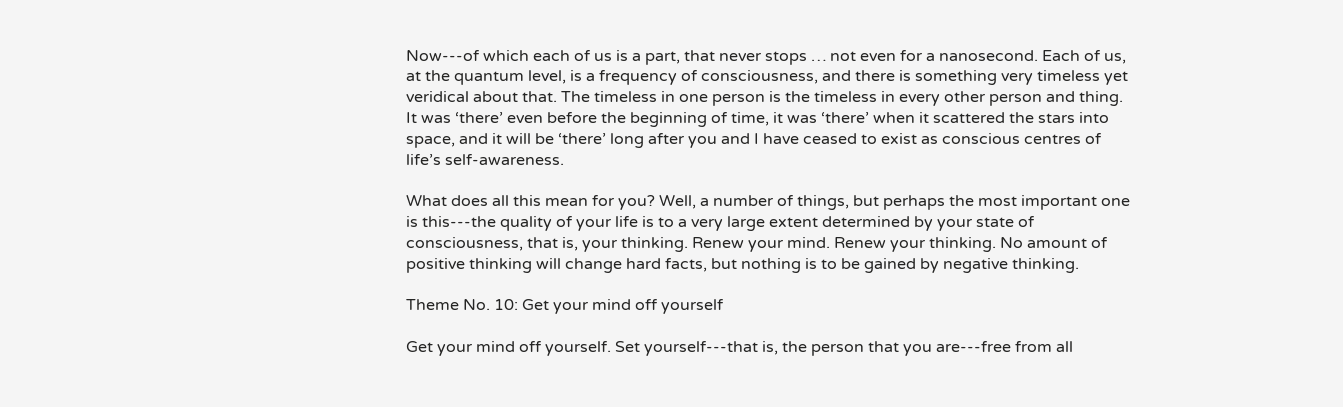Now---of which each of us is a part, that never stops … not even for a nanosecond. Each of us, at the quantum level, is a frequency of consciousness, and there is something very timeless yet veridical about that. The timeless in one person is the timeless in every other person and thing. It was ‘there’ even before the beginning of time, it was ‘there’ when it scattered the stars into space, and it will be ‘there’ long after you and I have ceased to exist as conscious centres of life’s self-awareness.

What does all this mean for you? Well, a number of things, but perhaps the most important one is this---the quality of your life is to a very large extent determined by your state of consciousness, that is, your thinking. Renew your mind. Renew your thinking. No amount of positive thinking will change hard facts, but nothing is to be gained by negative thinking.

Theme No. 10: Get your mind off yourself

Get your mind off yourself. Set yourself---that is, the person that you are---free from all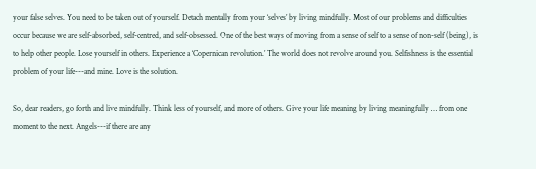your false selves. You need to be taken out of yourself. Detach mentally from your ‘selves’ by living mindfully. Most of our problems and difficulties occur because we are self-absorbed, self-centred, and self-obsessed. One of the best ways of moving from a sense of self to a sense of non-self (being), is to help other people. Lose yourself in others. Experience a ‘Copernican revolution.’ The world does not revolve around you. Selfishness is the essential problem of your life---and mine. Love is the solution.

So, dear readers, go forth and live mindfully. Think less of yourself, and more of others. Give your life meaning by living meaningfully … from one moment to the next. Angels---if there are any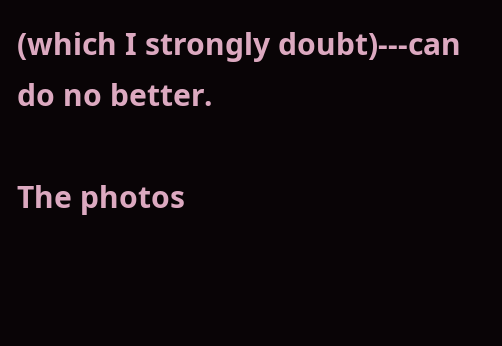(which I strongly doubt)---can do no better.

The photos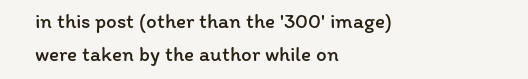in this post (other than the '300' image)
were taken by the author while on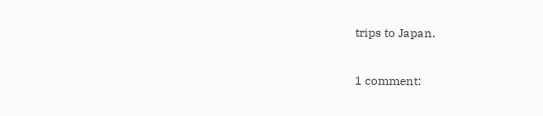trips to Japan.

1 comment: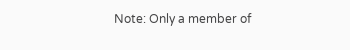Note: Only a member of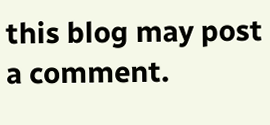this blog may post a comment.